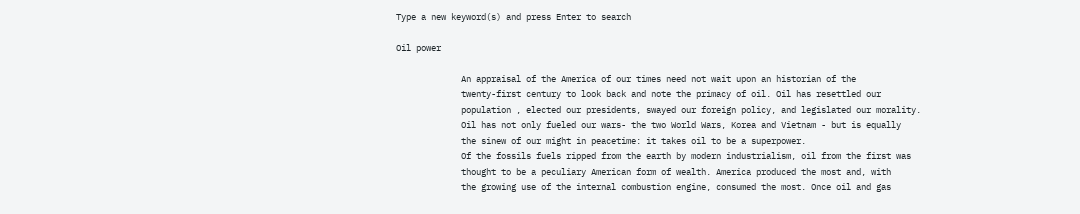Type a new keyword(s) and press Enter to search

Oil power

             An appraisal of the America of our times need not wait upon an historian of the
             twenty-first century to look back and note the primacy of oil. Oil has resettled our
             population , elected our presidents, swayed our foreign policy, and legislated our morality.
             Oil has not only fueled our wars- the two World Wars, Korea and Vietnam - but is equally
             the sinew of our might in peacetime: it takes oil to be a superpower.
             Of the fossils fuels ripped from the earth by modern industrialism, oil from the first was
             thought to be a peculiary American form of wealth. America produced the most and, with
             the growing use of the internal combustion engine, consumed the most. Once oil and gas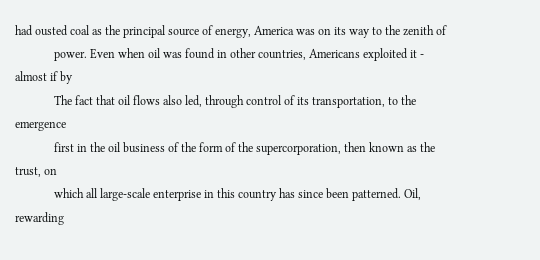had ousted coal as the principal source of energy, America was on its way to the zenith of
             power. Even when oil was found in other countries, Americans exploited it - almost if by
             The fact that oil flows also led, through control of its transportation, to the emergence
             first in the oil business of the form of the supercorporation, then known as the trust, on
             which all large-scale enterprise in this country has since been patterned. Oil, rewarding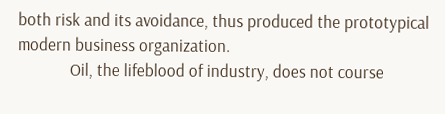both risk and its avoidance, thus produced the prototypical modern business organization.
             Oil, the lifeblood of industry, does not course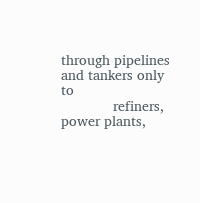through pipelines and tankers only to
             refiners, power plants,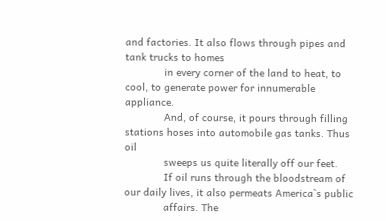and factories. It also flows through pipes and tank trucks to homes
             in every corner of the land to heat, to cool, to generate power for innumerable appliance.
             And, of course, it pours through filling stations hoses into automobile gas tanks. Thus oil
             sweeps us quite literally off our feet.
             If oil runs through the bloodstream of our daily lives, it also permeats America`s public
             affairs. The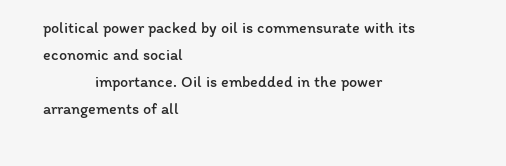political power packed by oil is commensurate with its economic and social
             importance. Oil is embedded in the power arrangements of all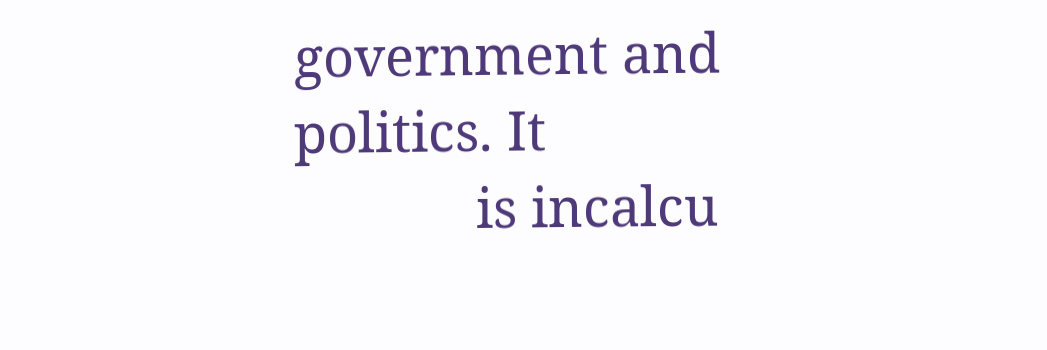government and politics. It
             is incalcu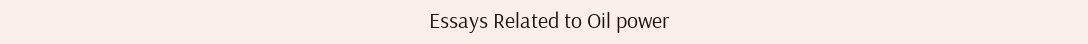Essays Related to Oil power